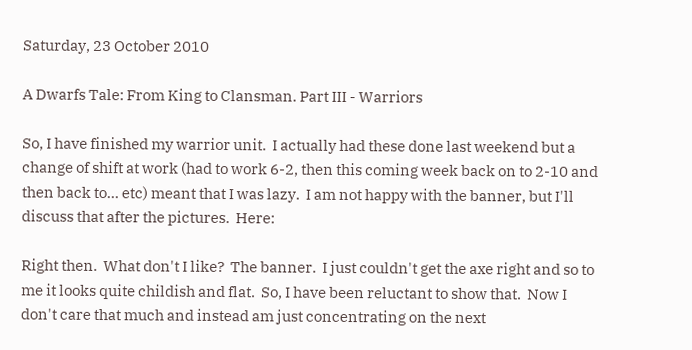Saturday, 23 October 2010

A Dwarfs Tale: From King to Clansman. Part III - Warriors

So, I have finished my warrior unit.  I actually had these done last weekend but a change of shift at work (had to work 6-2, then this coming week back on to 2-10 and then back to... etc) meant that I was lazy.  I am not happy with the banner, but I'll discuss that after the pictures.  Here:

Right then.  What don't I like?  The banner.  I just couldn't get the axe right and so to me it looks quite childish and flat.  So, I have been reluctant to show that.  Now I don't care that much and instead am just concentrating on the next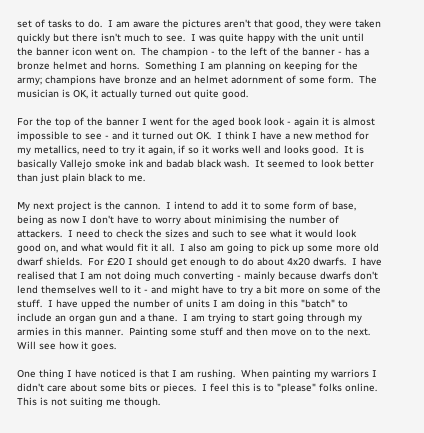set of tasks to do.  I am aware the pictures aren't that good, they were taken quickly but there isn't much to see.  I was quite happy with the unit until the banner icon went on.  The champion - to the left of the banner - has a bronze helmet and horns.  Something I am planning on keeping for the army; champions have bronze and an helmet adornment of some form.  The musician is OK, it actually turned out quite good.

For the top of the banner I went for the aged book look - again it is almost impossible to see - and it turned out OK.  I think I have a new method for my metallics, need to try it again, if so it works well and looks good.  It is basically Vallejo smoke ink and badab black wash.  It seemed to look better than just plain black to me.

My next project is the cannon.  I intend to add it to some form of base, being as now I don't have to worry about minimising the number of attackers.  I need to check the sizes and such to see what it would look good on, and what would fit it all.  I also am going to pick up some more old dwarf shields.  For £20 I should get enough to do about 4x20 dwarfs.  I have realised that I am not doing much converting - mainly because dwarfs don't lend themselves well to it - and might have to try a bit more on some of the stuff.  I have upped the number of units I am doing in this "batch" to include an organ gun and a thane.  I am trying to start going through my armies in this manner.  Painting some stuff and then move on to the next.  Will see how it goes.

One thing I have noticed is that I am rushing.  When painting my warriors I didn't care about some bits or pieces.  I feel this is to "please" folks online.  This is not suiting me though.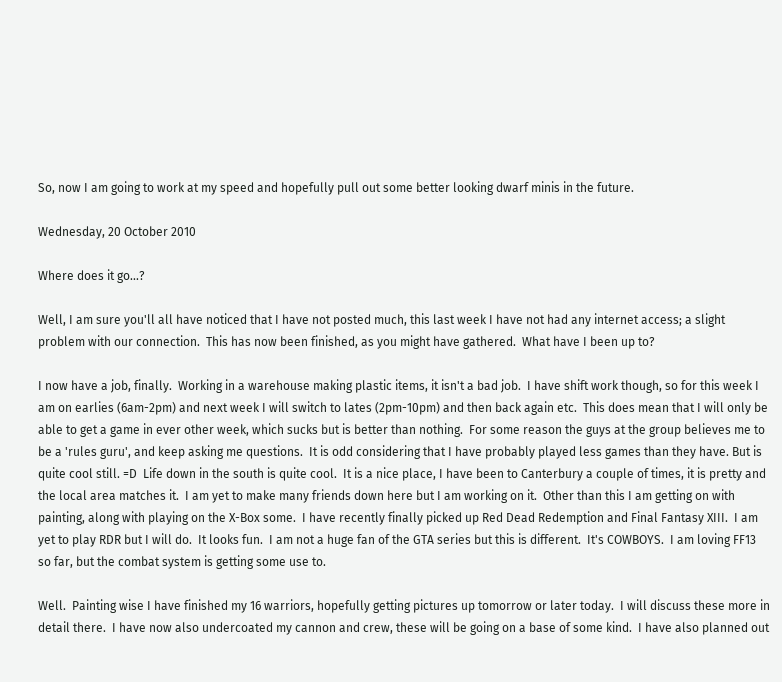So, now I am going to work at my speed and hopefully pull out some better looking dwarf minis in the future.

Wednesday, 20 October 2010

Where does it go...?

Well, I am sure you'll all have noticed that I have not posted much, this last week I have not had any internet access; a slight problem with our connection.  This has now been finished, as you might have gathered.  What have I been up to?

I now have a job, finally.  Working in a warehouse making plastic items, it isn't a bad job.  I have shift work though, so for this week I am on earlies (6am-2pm) and next week I will switch to lates (2pm-10pm) and then back again etc.  This does mean that I will only be able to get a game in ever other week, which sucks but is better than nothing.  For some reason the guys at the group believes me to be a 'rules guru', and keep asking me questions.  It is odd considering that I have probably played less games than they have. But is quite cool still. =D  Life down in the south is quite cool.  It is a nice place, I have been to Canterbury a couple of times, it is pretty and the local area matches it.  I am yet to make many friends down here but I am working on it.  Other than this I am getting on with painting, along with playing on the X-Box some.  I have recently finally picked up Red Dead Redemption and Final Fantasy XIII.  I am yet to play RDR but I will do.  It looks fun.  I am not a huge fan of the GTA series but this is different.  It's COWBOYS.  I am loving FF13 so far, but the combat system is getting some use to.

Well.  Painting wise I have finished my 16 warriors, hopefully getting pictures up tomorrow or later today.  I will discuss these more in detail there.  I have now also undercoated my cannon and crew, these will be going on a base of some kind.  I have also planned out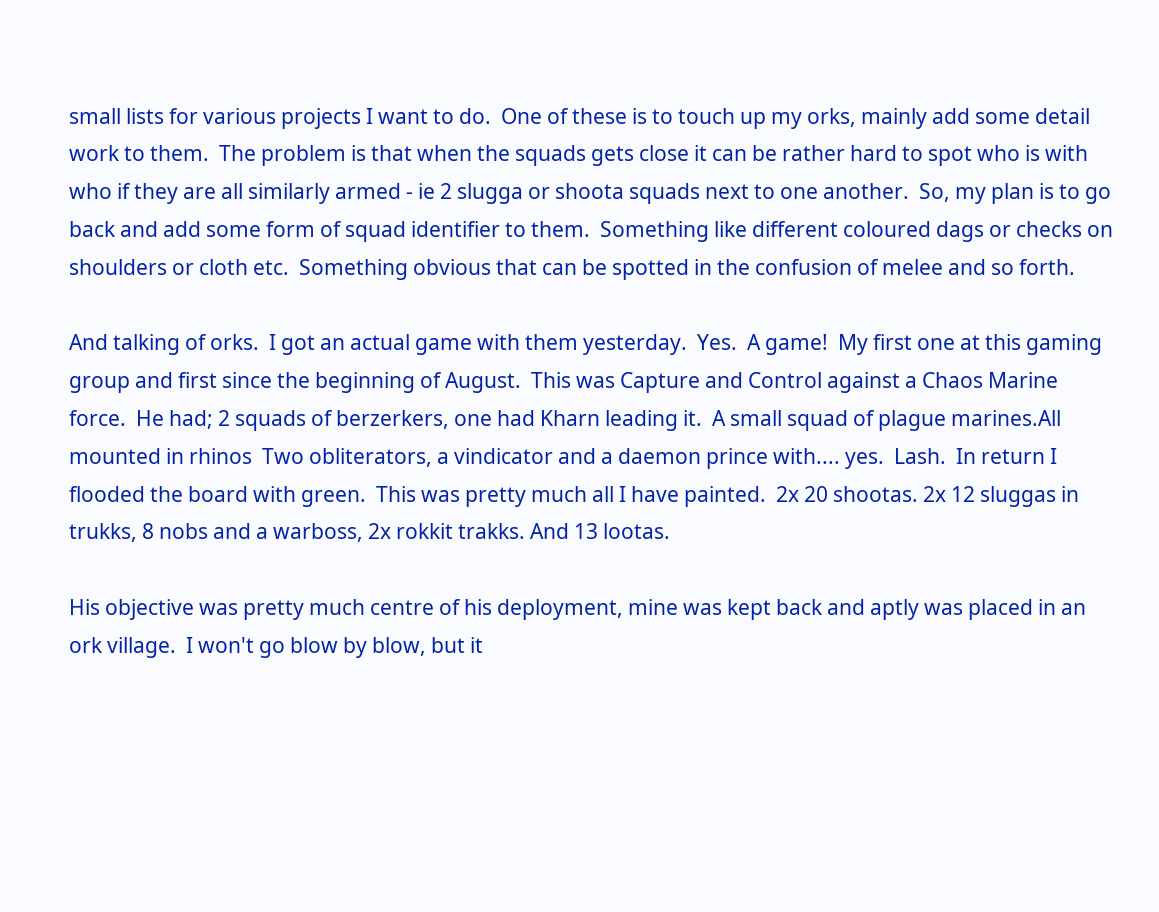small lists for various projects I want to do.  One of these is to touch up my orks, mainly add some detail work to them.  The problem is that when the squads gets close it can be rather hard to spot who is with who if they are all similarly armed - ie 2 slugga or shoota squads next to one another.  So, my plan is to go back and add some form of squad identifier to them.  Something like different coloured dags or checks on shoulders or cloth etc.  Something obvious that can be spotted in the confusion of melee and so forth.

And talking of orks.  I got an actual game with them yesterday.  Yes.  A game!  My first one at this gaming group and first since the beginning of August.  This was Capture and Control against a Chaos Marine force.  He had; 2 squads of berzerkers, one had Kharn leading it.  A small squad of plague marines.All mounted in rhinos  Two obliterators, a vindicator and a daemon prince with.... yes.  Lash.  In return I flooded the board with green.  This was pretty much all I have painted.  2x 20 shootas. 2x 12 sluggas in trukks, 8 nobs and a warboss, 2x rokkit trakks. And 13 lootas.

His objective was pretty much centre of his deployment, mine was kept back and aptly was placed in an ork village.  I won't go blow by blow, but it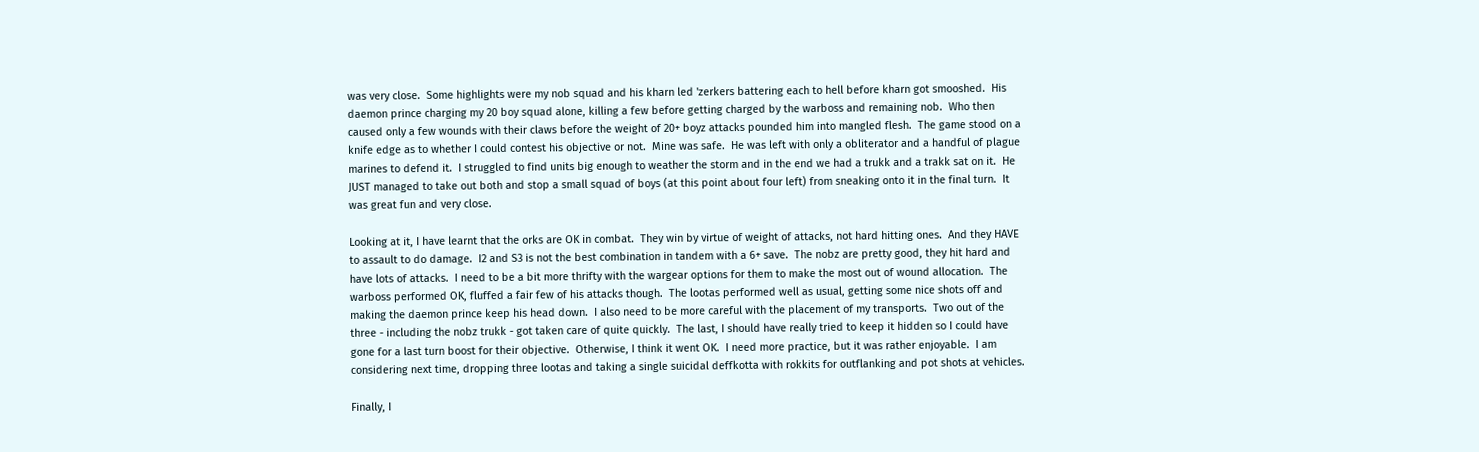was very close.  Some highlights were my nob squad and his kharn led 'zerkers battering each to hell before kharn got smooshed.  His daemon prince charging my 20 boy squad alone, killing a few before getting charged by the warboss and remaining nob.  Who then caused only a few wounds with their claws before the weight of 20+ boyz attacks pounded him into mangled flesh.  The game stood on a knife edge as to whether I could contest his objective or not.  Mine was safe.  He was left with only a obliterator and a handful of plague marines to defend it.  I struggled to find units big enough to weather the storm and in the end we had a trukk and a trakk sat on it.  He JUST managed to take out both and stop a small squad of boys (at this point about four left) from sneaking onto it in the final turn.  It was great fun and very close.

Looking at it, I have learnt that the orks are OK in combat.  They win by virtue of weight of attacks, not hard hitting ones.  And they HAVE to assault to do damage.  I2 and S3 is not the best combination in tandem with a 6+ save.  The nobz are pretty good, they hit hard and have lots of attacks.  I need to be a bit more thrifty with the wargear options for them to make the most out of wound allocation.  The warboss performed OK, fluffed a fair few of his attacks though.  The lootas performed well as usual, getting some nice shots off and making the daemon prince keep his head down.  I also need to be more careful with the placement of my transports.  Two out of the three - including the nobz trukk - got taken care of quite quickly.  The last, I should have really tried to keep it hidden so I could have gone for a last turn boost for their objective.  Otherwise, I think it went OK.  I need more practice, but it was rather enjoyable.  I am considering next time, dropping three lootas and taking a single suicidal deffkotta with rokkits for outflanking and pot shots at vehicles.

Finally, I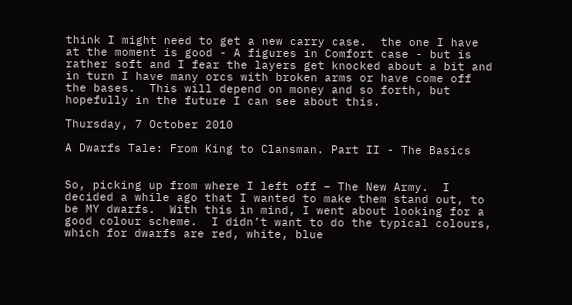think I might need to get a new carry case.  the one I have at the moment is good - A figures in Comfort case - but is rather soft and I fear the layers get knocked about a bit and in turn I have many orcs with broken arms or have come off the bases.  This will depend on money and so forth, but hopefully in the future I can see about this.

Thursday, 7 October 2010

A Dwarfs Tale: From King to Clansman. Part II - The Basics


So, picking up from where I left off – The New Army.  I decided a while ago that I wanted to make them stand out, to be MY dwarfs.  With this in mind, I went about looking for a good colour scheme.  I didn’t want to do the typical colours, which for dwarfs are red, white, blue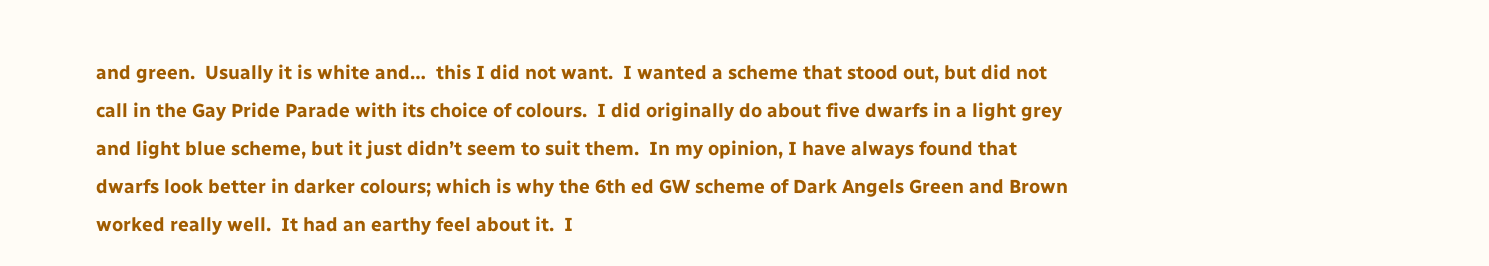and green.  Usually it is white and…  this I did not want.  I wanted a scheme that stood out, but did not call in the Gay Pride Parade with its choice of colours.  I did originally do about five dwarfs in a light grey and light blue scheme, but it just didn’t seem to suit them.  In my opinion, I have always found that dwarfs look better in darker colours; which is why the 6th ed GW scheme of Dark Angels Green and Brown worked really well.  It had an earthy feel about it.  I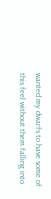wanted my dwarfs to have some of this feel without them falling into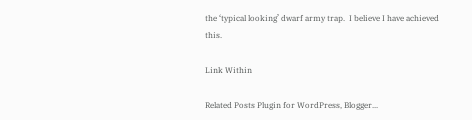the ‘typical looking’ dwarf army trap.  I believe I have achieved this.

Link Within

Related Posts Plugin for WordPress, Blogger...